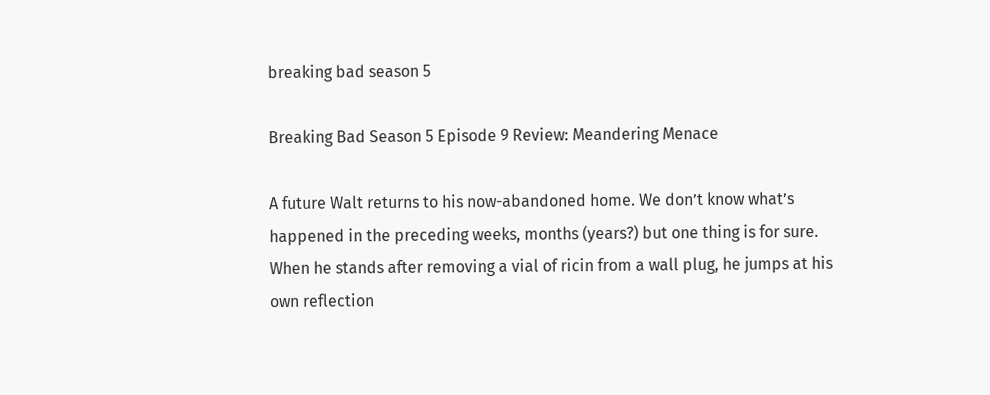breaking bad season 5

Breaking Bad Season 5 Episode 9 Review: Meandering Menace

A future Walt returns to his now-abandoned home. We don’t know what’s happened in the preceding weeks, months (years?) but one thing is for sure. When he stands after removing a vial of ricin from a wall plug, he jumps at his own reflection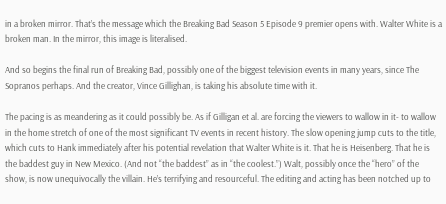in a broken mirror. That’s the message which the Breaking Bad Season 5 Episode 9 premier opens with. Walter White is a broken man. In the mirror, this image is literalised.

And so begins the final run of Breaking Bad, possibly one of the biggest television events in many years, since The Sopranos perhaps. And the creator, Vince Gillighan, is taking his absolute time with it.

The pacing is as meandering as it could possibly be. As if Gilligan et al. are forcing the viewers to wallow in it- to wallow in the home stretch of one of the most significant TV events in recent history. The slow opening jump cuts to the title, which cuts to Hank immediately after his potential revelation that Walter White is it. That he is Heisenberg. That he is the baddest guy in New Mexico. (And not “the baddest” as in “the coolest.”) Walt, possibly once the “hero” of the show, is now unequivocally the villain. He’s terrifying and resourceful. The editing and acting has been notched up to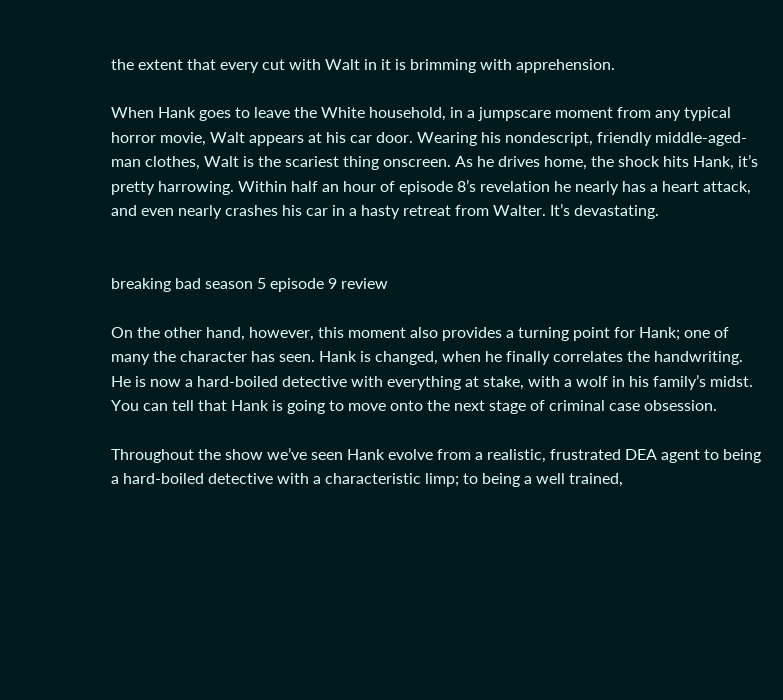the extent that every cut with Walt in it is brimming with apprehension.

When Hank goes to leave the White household, in a jumpscare moment from any typical horror movie, Walt appears at his car door. Wearing his nondescript, friendly middle-aged-man clothes, Walt is the scariest thing onscreen. As he drives home, the shock hits Hank, it’s pretty harrowing. Within half an hour of episode 8’s revelation he nearly has a heart attack, and even nearly crashes his car in a hasty retreat from Walter. It’s devastating.


breaking bad season 5 episode 9 review

On the other hand, however, this moment also provides a turning point for Hank; one of many the character has seen. Hank is changed, when he finally correlates the handwriting. He is now a hard-boiled detective with everything at stake, with a wolf in his family’s midst. You can tell that Hank is going to move onto the next stage of criminal case obsession.

Throughout the show we’ve seen Hank evolve from a realistic, frustrated DEA agent to being a hard-boiled detective with a characteristic limp; to being a well trained,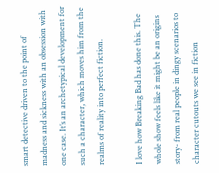smart detective driven to the point of madness and sickness with an obsession with one case. It’s an archetypical development for such a character, which moves him from the realms of reality into perfect fiction.

I love how Breaking Bad has done this. The whole show feels like it might be an origins story- from real people in dingy scenarios to character cutouts we see in fiction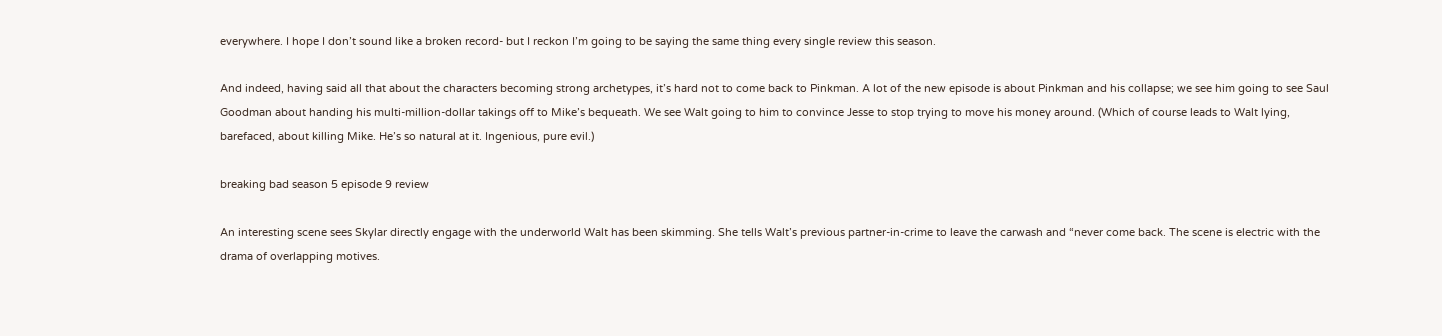everywhere. I hope I don’t sound like a broken record- but I reckon I’m going to be saying the same thing every single review this season.

And indeed, having said all that about the characters becoming strong archetypes, it’s hard not to come back to Pinkman. A lot of the new episode is about Pinkman and his collapse; we see him going to see Saul Goodman about handing his multi-million-dollar takings off to Mike’s bequeath. We see Walt going to him to convince Jesse to stop trying to move his money around. (Which of course leads to Walt lying, barefaced, about killing Mike. He’s so natural at it. Ingenious, pure evil.)

breaking bad season 5 episode 9 review

An interesting scene sees Skylar directly engage with the underworld Walt has been skimming. She tells Walt’s previous partner-in-crime to leave the carwash and “never come back. The scene is electric with the drama of overlapping motives.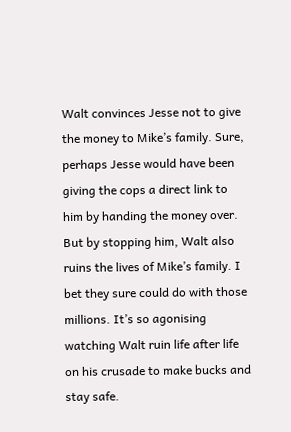Walt convinces Jesse not to give the money to Mike’s family. Sure, perhaps Jesse would have been giving the cops a direct link to him by handing the money over. But by stopping him, Walt also ruins the lives of Mike’s family. I bet they sure could do with those millions. It’s so agonising watching Walt ruin life after life on his crusade to make bucks and stay safe.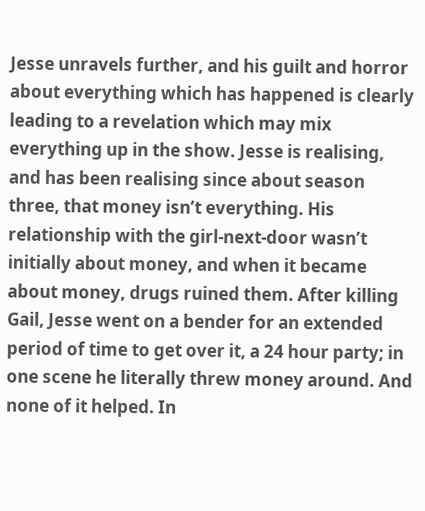Jesse unravels further, and his guilt and horror about everything which has happened is clearly leading to a revelation which may mix everything up in the show. Jesse is realising, and has been realising since about season three, that money isn’t everything. His relationship with the girl-next-door wasn’t initially about money, and when it became about money, drugs ruined them. After killing Gail, Jesse went on a bender for an extended period of time to get over it, a 24 hour party; in one scene he literally threw money around. And none of it helped. In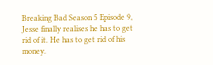Breaking Bad Season 5 Episode 9,  Jesse finally realises he has to get rid of it. He has to get rid of his money.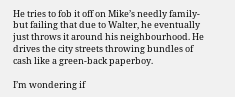He tries to fob it off on Mike’s needly family- but failing that due to Walter, he eventually just throws it around his neighbourhood. He drives the city streets throwing bundles of cash like a green-back paperboy.

I’m wondering if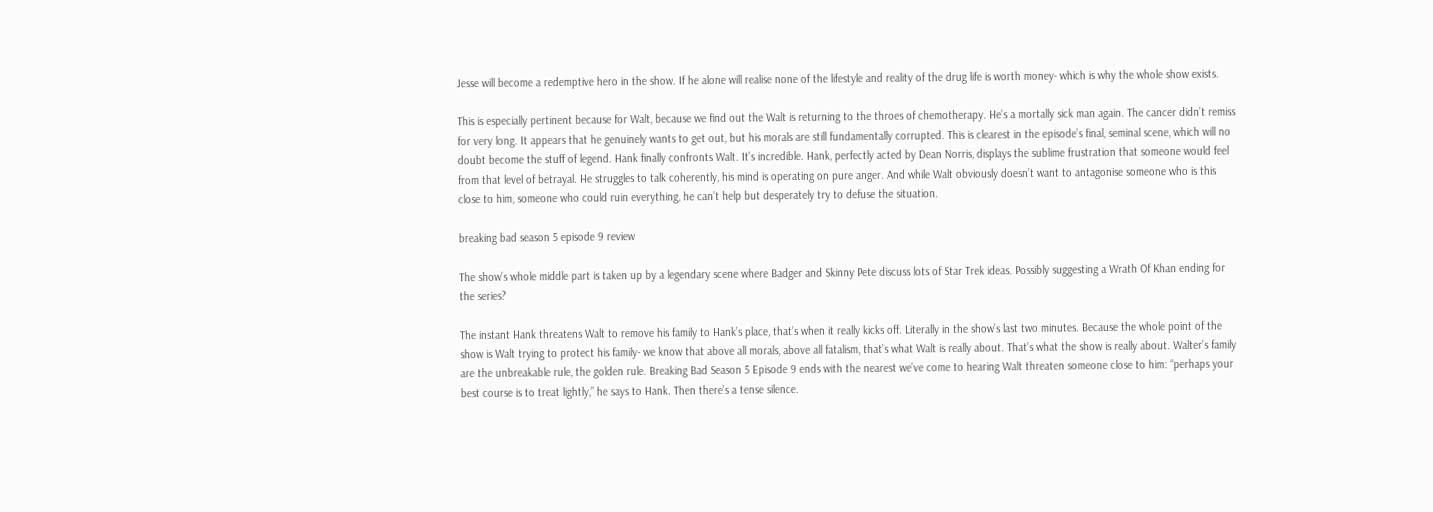Jesse will become a redemptive hero in the show. If he alone will realise none of the lifestyle and reality of the drug life is worth money- which is why the whole show exists.

This is especially pertinent because for Walt, because we find out the Walt is returning to the throes of chemotherapy. He’s a mortally sick man again. The cancer didn’t remiss for very long. It appears that he genuinely wants to get out, but his morals are still fundamentally corrupted. This is clearest in the episode’s final, seminal scene, which will no doubt become the stuff of legend. Hank finally confronts Walt. It’s incredible. Hank, perfectly acted by Dean Norris, displays the sublime frustration that someone would feel from that level of betrayal. He struggles to talk coherently, his mind is operating on pure anger. And while Walt obviously doesn’t want to antagonise someone who is this close to him, someone who could ruin everything, he can’t help but desperately try to defuse the situation.

breaking bad season 5 episode 9 review

The show’s whole middle part is taken up by a legendary scene where Badger and Skinny Pete discuss lots of Star Trek ideas. Possibly suggesting a Wrath Of Khan ending for the series?

The instant Hank threatens Walt to remove his family to Hank’s place, that’s when it really kicks off. Literally in the show’s last two minutes. Because the whole point of the show is Walt trying to protect his family- we know that above all morals, above all fatalism, that’s what Walt is really about. That’s what the show is really about. Walter’s family are the unbreakable rule, the golden rule. Breaking Bad Season 5 Episode 9 ends with the nearest we’ve come to hearing Walt threaten someone close to him: “perhaps your best course is to treat lightly,” he says to Hank. Then there’s a tense silence.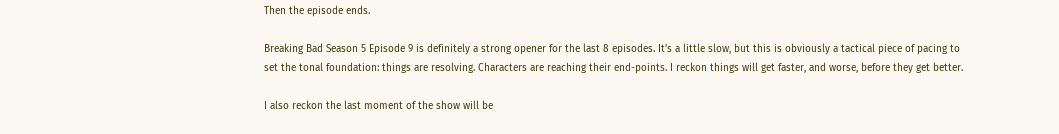Then the episode ends.

Breaking Bad Season 5 Episode 9 is definitely a strong opener for the last 8 episodes. It’s a little slow, but this is obviously a tactical piece of pacing to set the tonal foundation: things are resolving. Characters are reaching their end-points. I reckon things will get faster, and worse, before they get better.

I also reckon the last moment of the show will be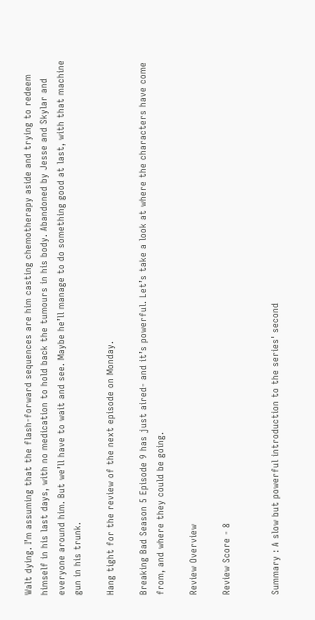Walt dying. I’m assuming that the flash-forward sequences are him casting chemotherapy aside and trying to redeem himself in his last days, with no medication to hold back the tumours in his body. Abandoned by Jesse and Skylar and everyone around him. But we’ll have to wait and see. Maybe he’ll manage to do something good at last, with that machine gun in his trunk.

Hang tight for the review of the next episode on Monday.

Breaking Bad Season 5 Episode 9 has just aired- and it’s powerful. Let’s take a look at where the characters have come from, and where they could be going.

Review Overview

Review Score - 8


Summary : A slow but powerful introduction to the series' second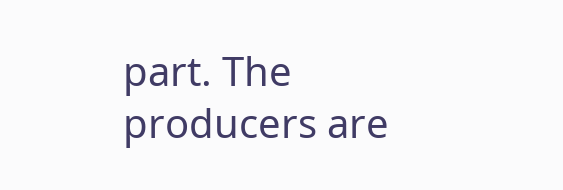part. The producers are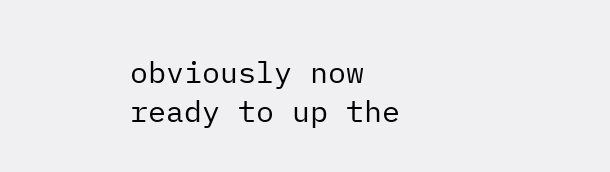obviously now ready to up the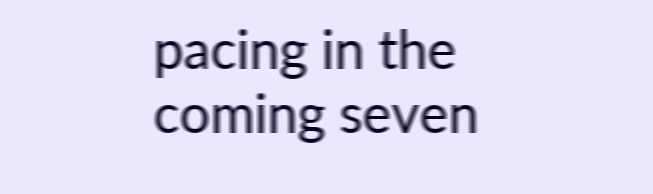pacing in the coming seven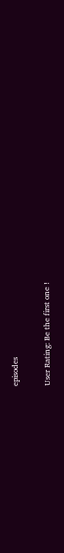episodes

User Rating: Be the first one !